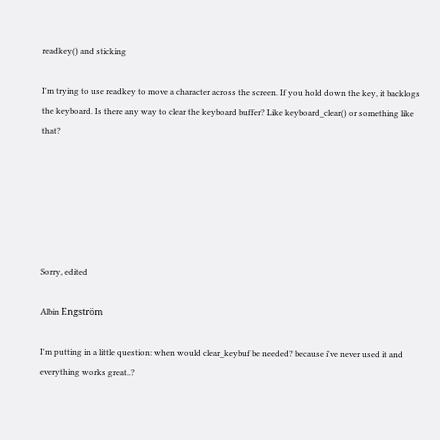readkey() and sticking

I'm trying to use readkey to move a character across the screen. If you hold down the key, it backlogs the keyboard. Is there any way to clear the keyboard buffer? Like keyboard_clear() or something like that?






Sorry, edited

Albin Engström

I'm putting in a little question: when would clear_keybuf be needed? because i've never used it and everything works great..?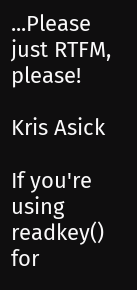...Please just RTFM, please!

Kris Asick

If you're using readkey() for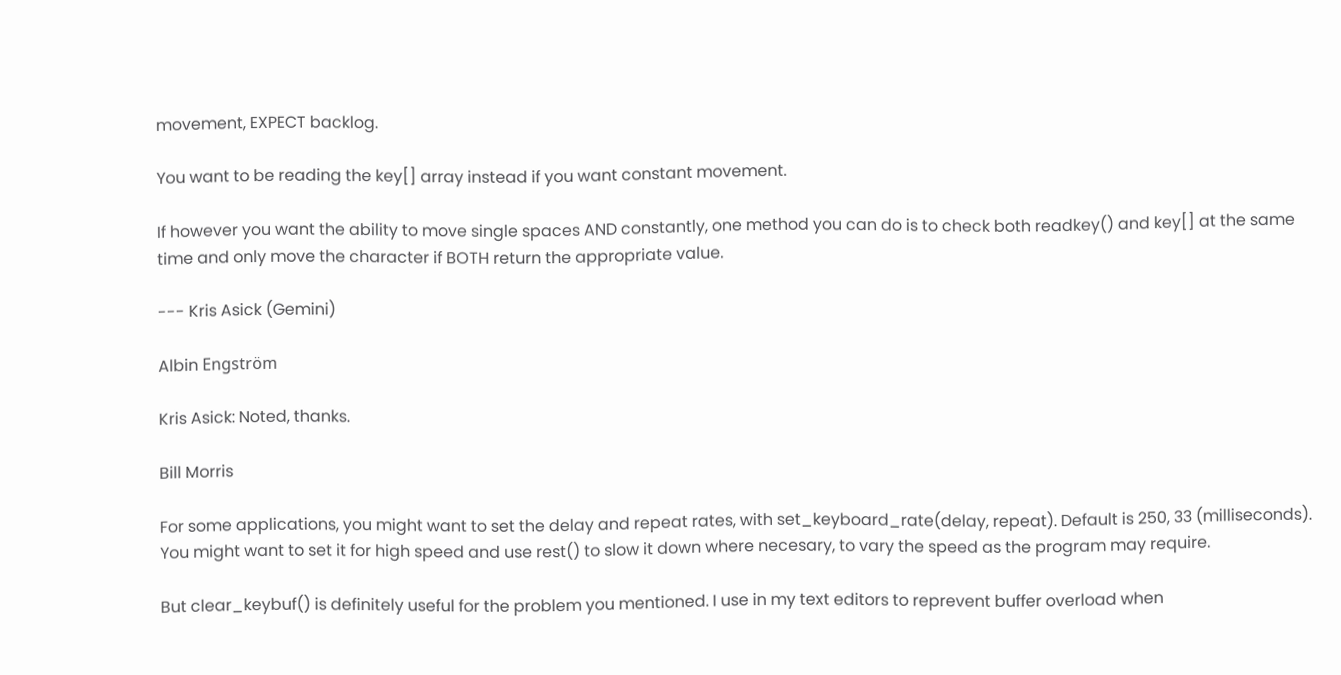movement, EXPECT backlog.

You want to be reading the key[] array instead if you want constant movement.

If however you want the ability to move single spaces AND constantly, one method you can do is to check both readkey() and key[] at the same time and only move the character if BOTH return the appropriate value.

--- Kris Asick (Gemini)

Albin Engström

Kris Asick: Noted, thanks.

Bill Morris

For some applications, you might want to set the delay and repeat rates, with set_keyboard_rate(delay, repeat). Default is 250, 33 (milliseconds). You might want to set it for high speed and use rest() to slow it down where necesary, to vary the speed as the program may require.

But clear_keybuf() is definitely useful for the problem you mentioned. I use in my text editors to reprevent buffer overload when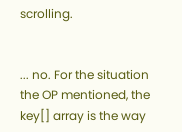scrolling.


... no. For the situation the OP mentioned, the key[] array is the way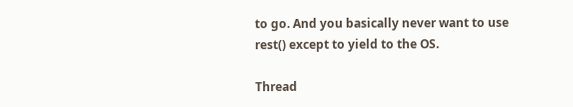to go. And you basically never want to use rest() except to yield to the OS.

Thread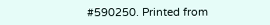#590250. Printed from